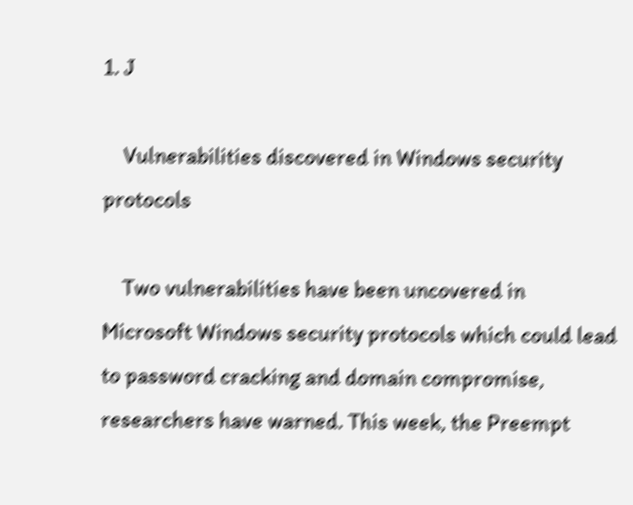1. J

    Vulnerabilities discovered in Windows security protocols

    Two vulnerabilities have been uncovered in Microsoft Windows security protocols which could lead to password cracking and domain compromise, researchers have warned. This week, the Preempt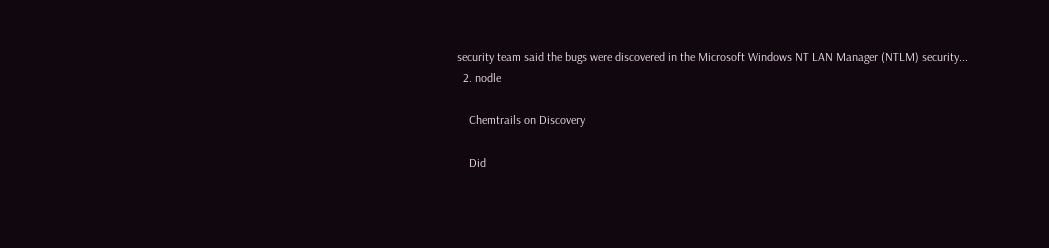security team said the bugs were discovered in the Microsoft Windows NT LAN Manager (NTLM) security...
  2. nodle

    Chemtrails on Discovery

    Did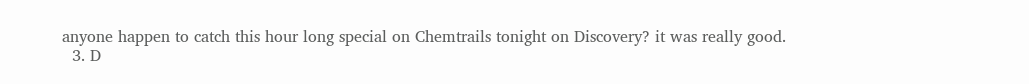anyone happen to catch this hour long special on Chemtrails tonight on Discovery? it was really good.
  3. D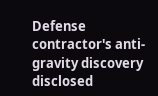Defense contractor's anti-gravity discovery disclosed